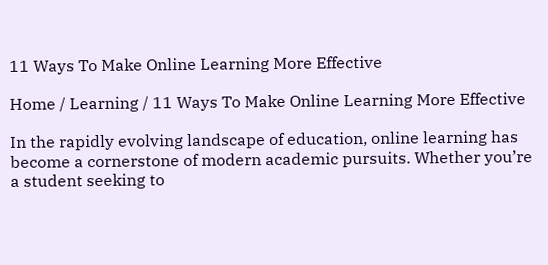11 Ways To Make Online Learning More Effective

Home / Learning / 11 Ways To Make Online Learning More Effective

In the rapidly evolving landscape of education, online learning has become a cornerstone of modern academic pursuits. Whether you’re a student seeking to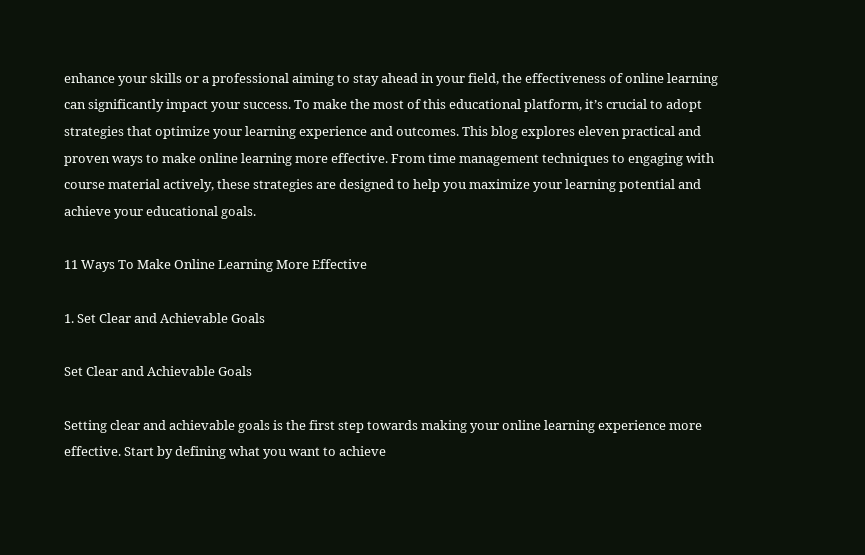enhance your skills or a professional aiming to stay ahead in your field, the effectiveness of online learning can significantly impact your success. To make the most of this educational platform, it’s crucial to adopt strategies that optimize your learning experience and outcomes. This blog explores eleven practical and proven ways to make online learning more effective. From time management techniques to engaging with course material actively, these strategies are designed to help you maximize your learning potential and achieve your educational goals.

11 Ways To Make Online Learning More Effective

1. Set Clear and Achievable Goals

Set Clear and Achievable Goals

Setting clear and achievable goals is the first step towards making your online learning experience more effective. Start by defining what you want to achieve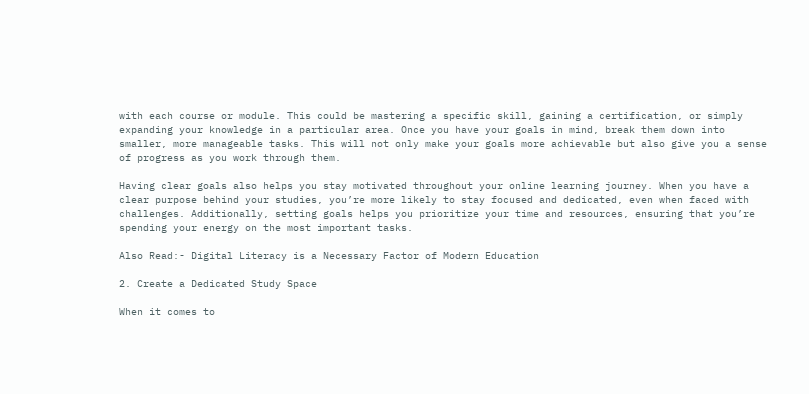with each course or module. This could be mastering a specific skill, gaining a certification, or simply expanding your knowledge in a particular area. Once you have your goals in mind, break them down into smaller, more manageable tasks. This will not only make your goals more achievable but also give you a sense of progress as you work through them.

Having clear goals also helps you stay motivated throughout your online learning journey. When you have a clear purpose behind your studies, you’re more likely to stay focused and dedicated, even when faced with challenges. Additionally, setting goals helps you prioritize your time and resources, ensuring that you’re spending your energy on the most important tasks.

Also Read:- Digital Literacy is a Necessary Factor of Modern Education

2. Create a Dedicated Study Space

When it comes to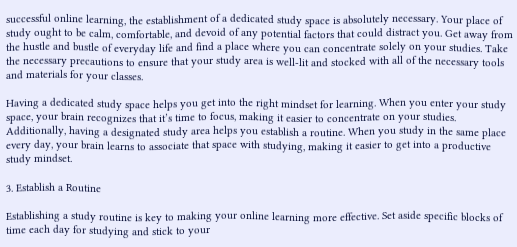successful online learning, the establishment of a dedicated study space is absolutely necessary. Your place of study ought to be calm, comfortable, and devoid of any potential factors that could distract you. Get away from the hustle and bustle of everyday life and find a place where you can concentrate solely on your studies. Take the necessary precautions to ensure that your study area is well-lit and stocked with all of the necessary tools and materials for your classes.

Having a dedicated study space helps you get into the right mindset for learning. When you enter your study space, your brain recognizes that it’s time to focus, making it easier to concentrate on your studies. Additionally, having a designated study area helps you establish a routine. When you study in the same place every day, your brain learns to associate that space with studying, making it easier to get into a productive study mindset.

3. Establish a Routine

Establishing a study routine is key to making your online learning more effective. Set aside specific blocks of time each day for studying and stick to your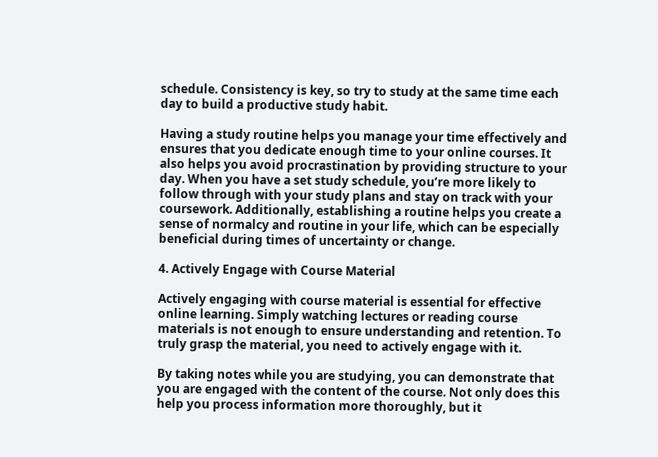schedule. Consistency is key, so try to study at the same time each day to build a productive study habit.

Having a study routine helps you manage your time effectively and ensures that you dedicate enough time to your online courses. It also helps you avoid procrastination by providing structure to your day. When you have a set study schedule, you’re more likely to follow through with your study plans and stay on track with your coursework. Additionally, establishing a routine helps you create a sense of normalcy and routine in your life, which can be especially beneficial during times of uncertainty or change.

4. Actively Engage with Course Material

Actively engaging with course material is essential for effective online learning. Simply watching lectures or reading course materials is not enough to ensure understanding and retention. To truly grasp the material, you need to actively engage with it.

By taking notes while you are studying, you can demonstrate that you are engaged with the content of the course. Not only does this help you process information more thoroughly, but it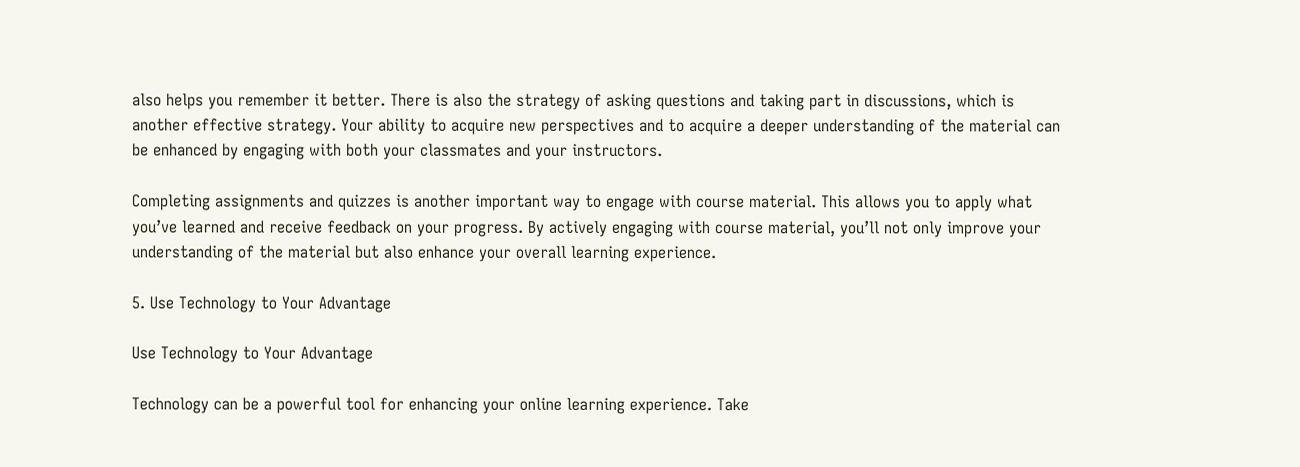also helps you remember it better. There is also the strategy of asking questions and taking part in discussions, which is another effective strategy. Your ability to acquire new perspectives and to acquire a deeper understanding of the material can be enhanced by engaging with both your classmates and your instructors.

Completing assignments and quizzes is another important way to engage with course material. This allows you to apply what you’ve learned and receive feedback on your progress. By actively engaging with course material, you’ll not only improve your understanding of the material but also enhance your overall learning experience.

5. Use Technology to Your Advantage

Use Technology to Your Advantage

Technology can be a powerful tool for enhancing your online learning experience. Take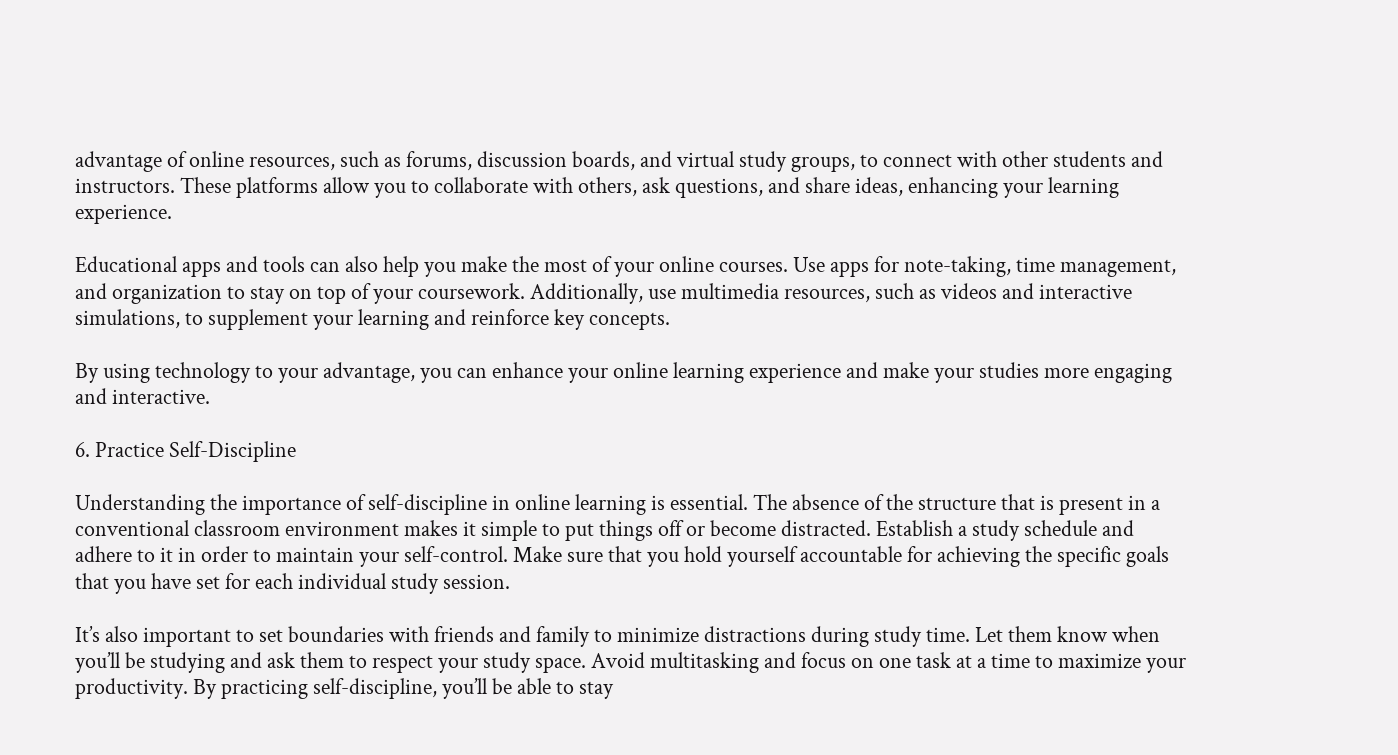advantage of online resources, such as forums, discussion boards, and virtual study groups, to connect with other students and instructors. These platforms allow you to collaborate with others, ask questions, and share ideas, enhancing your learning experience.

Educational apps and tools can also help you make the most of your online courses. Use apps for note-taking, time management, and organization to stay on top of your coursework. Additionally, use multimedia resources, such as videos and interactive simulations, to supplement your learning and reinforce key concepts.

By using technology to your advantage, you can enhance your online learning experience and make your studies more engaging and interactive.

6. Practice Self-Discipline

Understanding the importance of self-discipline in online learning is essential. The absence of the structure that is present in a conventional classroom environment makes it simple to put things off or become distracted. Establish a study schedule and adhere to it in order to maintain your self-control. Make sure that you hold yourself accountable for achieving the specific goals that you have set for each individual study session.

It’s also important to set boundaries with friends and family to minimize distractions during study time. Let them know when you’ll be studying and ask them to respect your study space. Avoid multitasking and focus on one task at a time to maximize your productivity. By practicing self-discipline, you’ll be able to stay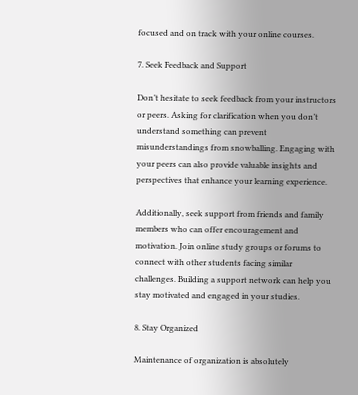focused and on track with your online courses.

7. Seek Feedback and Support

Don’t hesitate to seek feedback from your instructors or peers. Asking for clarification when you don’t understand something can prevent misunderstandings from snowballing. Engaging with your peers can also provide valuable insights and perspectives that enhance your learning experience.

Additionally, seek support from friends and family members who can offer encouragement and motivation. Join online study groups or forums to connect with other students facing similar challenges. Building a support network can help you stay motivated and engaged in your studies.

8. Stay Organized

Maintenance of organization is absolutely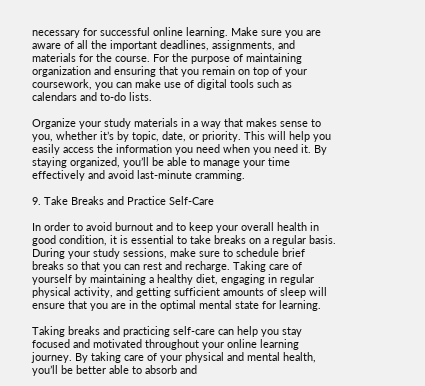necessary for successful online learning. Make sure you are aware of all the important deadlines, assignments, and materials for the course. For the purpose of maintaining organization and ensuring that you remain on top of your coursework, you can make use of digital tools such as calendars and to-do lists.

Organize your study materials in a way that makes sense to you, whether it’s by topic, date, or priority. This will help you easily access the information you need when you need it. By staying organized, you’ll be able to manage your time effectively and avoid last-minute cramming.

9. Take Breaks and Practice Self-Care

In order to avoid burnout and to keep your overall health in good condition, it is essential to take breaks on a regular basis. During your study sessions, make sure to schedule brief breaks so that you can rest and recharge. Taking care of yourself by maintaining a healthy diet, engaging in regular physical activity, and getting sufficient amounts of sleep will ensure that you are in the optimal mental state for learning.

Taking breaks and practicing self-care can help you stay focused and motivated throughout your online learning journey. By taking care of your physical and mental health, you’ll be better able to absorb and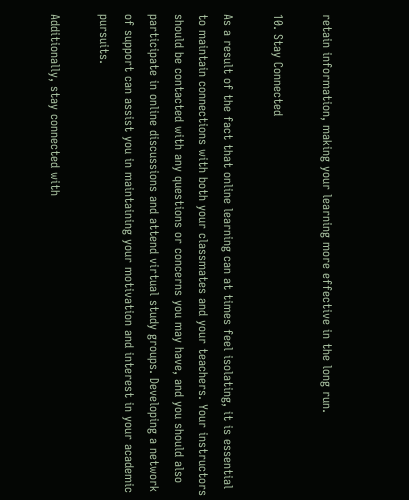retain information, making your learning more effective in the long run.

10. Stay Connected

As a result of the fact that online learning can at times feel isolating, it is essential to maintain connections with both your classmates and your teachers. Your instructors should be contacted with any questions or concerns you may have, and you should also participate in online discussions and attend virtual study groups. Developing a network of support can assist you in maintaining your motivation and interest in your academic pursuits.

Additionally, stay connected with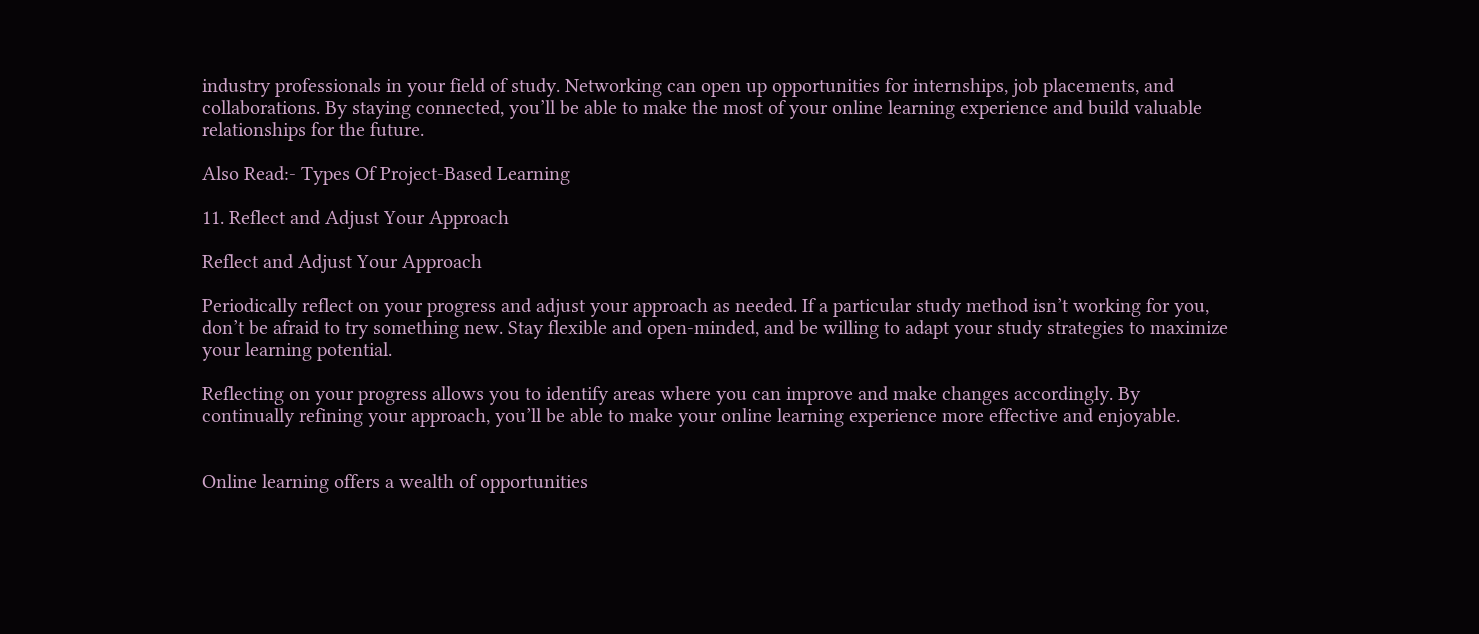industry professionals in your field of study. Networking can open up opportunities for internships, job placements, and collaborations. By staying connected, you’ll be able to make the most of your online learning experience and build valuable relationships for the future.

Also Read:- Types Of Project-Based Learning

11. Reflect and Adjust Your Approach

Reflect and Adjust Your Approach

Periodically reflect on your progress and adjust your approach as needed. If a particular study method isn’t working for you, don’t be afraid to try something new. Stay flexible and open-minded, and be willing to adapt your study strategies to maximize your learning potential.

Reflecting on your progress allows you to identify areas where you can improve and make changes accordingly. By continually refining your approach, you’ll be able to make your online learning experience more effective and enjoyable.


Online learning offers a wealth of opportunities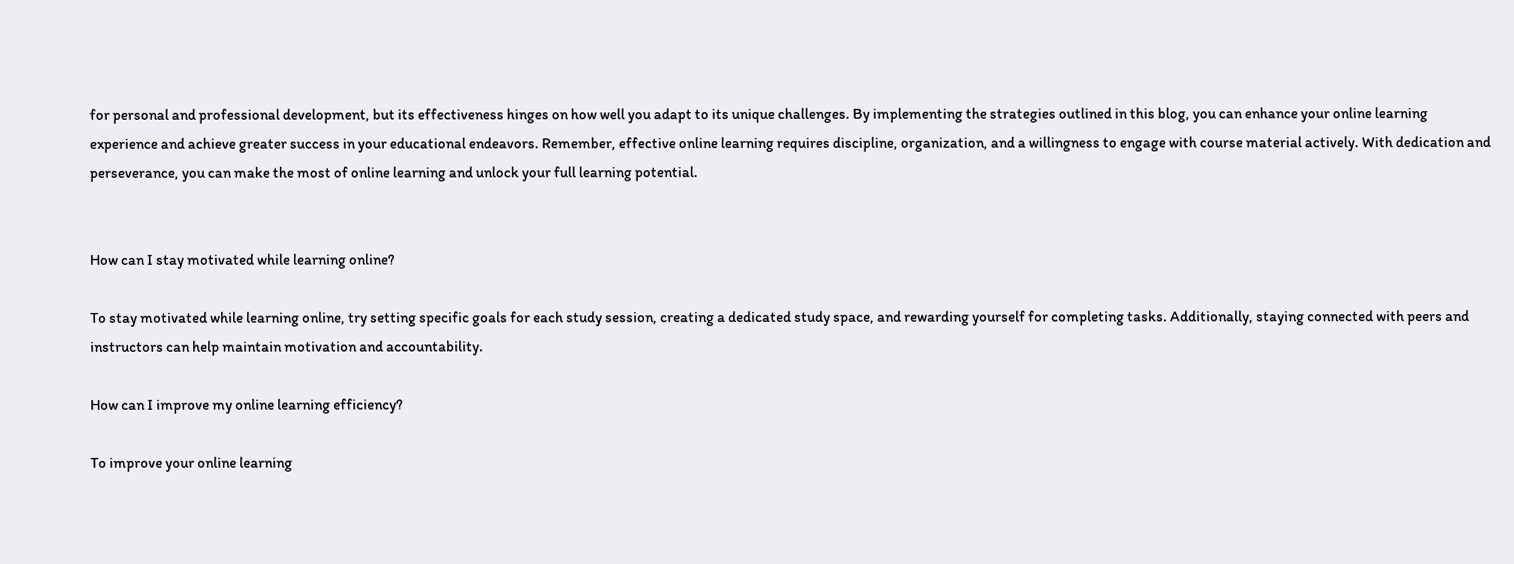for personal and professional development, but its effectiveness hinges on how well you adapt to its unique challenges. By implementing the strategies outlined in this blog, you can enhance your online learning experience and achieve greater success in your educational endeavors. Remember, effective online learning requires discipline, organization, and a willingness to engage with course material actively. With dedication and perseverance, you can make the most of online learning and unlock your full learning potential.


How can I stay motivated while learning online?

To stay motivated while learning online, try setting specific goals for each study session, creating a dedicated study space, and rewarding yourself for completing tasks. Additionally, staying connected with peers and instructors can help maintain motivation and accountability.

How can I improve my online learning efficiency?

To improve your online learning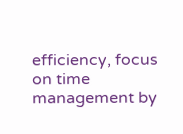efficiency, focus on time management by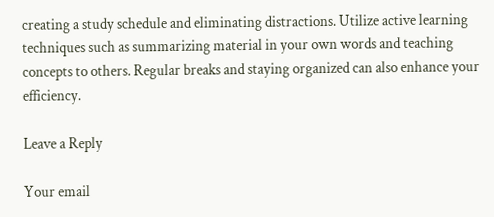creating a study schedule and eliminating distractions. Utilize active learning techniques such as summarizing material in your own words and teaching concepts to others. Regular breaks and staying organized can also enhance your efficiency.

Leave a Reply

Your email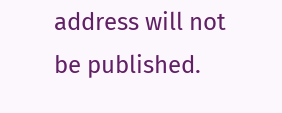address will not be published.